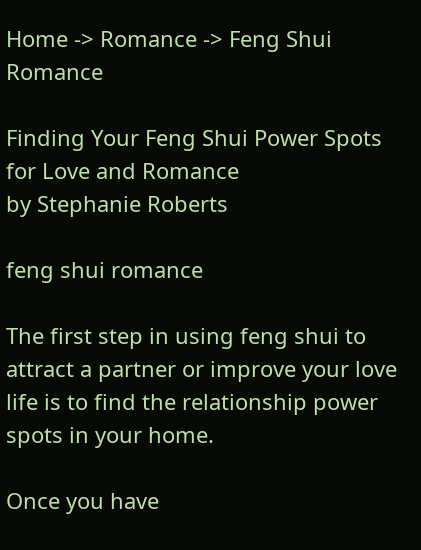Home -> Romance -> Feng Shui Romance

Finding Your Feng Shui Power Spots for Love and Romance
by Stephanie Roberts

feng shui romance

The first step in using feng shui to attract a partner or improve your love life is to find the relationship power spots in your home.

Once you have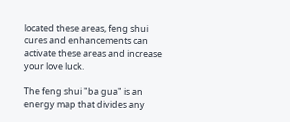located these areas, feng shui cures and enhancements can activate these areas and increase your love luck.

The feng shui "ba gua" is an energy map that divides any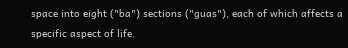space into eight ("ba") sections ("guas"), each of which affects a specific aspect of life.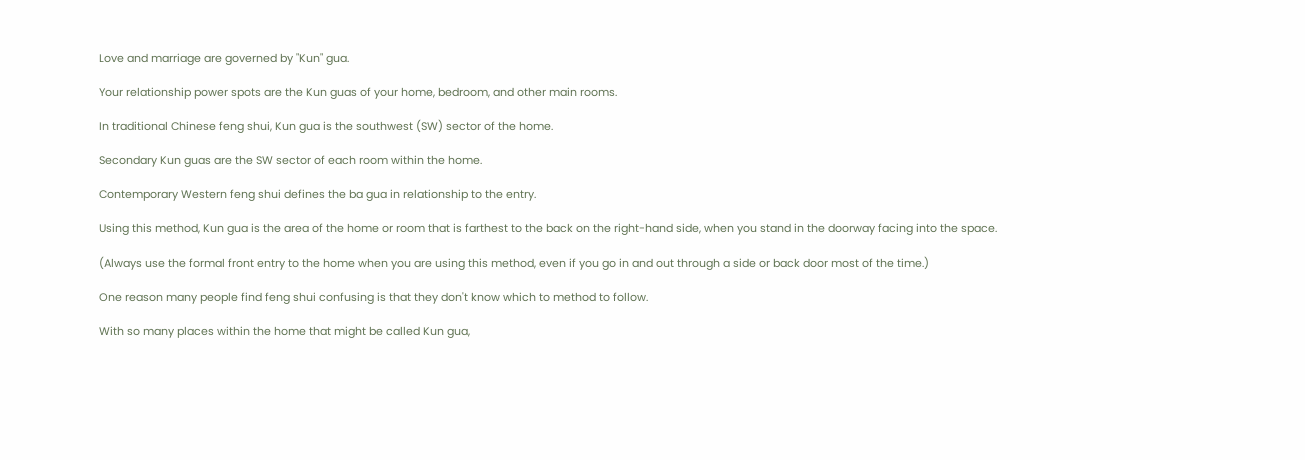Love and marriage are governed by "Kun" gua.

Your relationship power spots are the Kun guas of your home, bedroom, and other main rooms.

In traditional Chinese feng shui, Kun gua is the southwest (SW) sector of the home.

Secondary Kun guas are the SW sector of each room within the home.

Contemporary Western feng shui defines the ba gua in relationship to the entry.

Using this method, Kun gua is the area of the home or room that is farthest to the back on the right-hand side, when you stand in the doorway facing into the space.

(Always use the formal front entry to the home when you are using this method, even if you go in and out through a side or back door most of the time.)

One reason many people find feng shui confusing is that they don't know which to method to follow.

With so many places within the home that might be called Kun gua,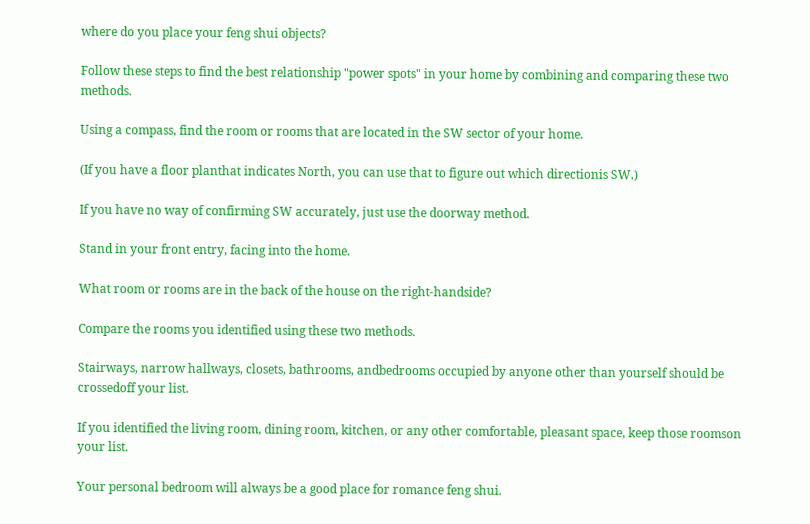where do you place your feng shui objects?

Follow these steps to find the best relationship "power spots" in your home by combining and comparing these two methods.

Using a compass, find the room or rooms that are located in the SW sector of your home.

(If you have a floor planthat indicates North, you can use that to figure out which directionis SW.)

If you have no way of confirming SW accurately, just use the doorway method.

Stand in your front entry, facing into the home.

What room or rooms are in the back of the house on the right-handside?

Compare the rooms you identified using these two methods.

Stairways, narrow hallways, closets, bathrooms, andbedrooms occupied by anyone other than yourself should be crossedoff your list.

If you identified the living room, dining room, kitchen, or any other comfortable, pleasant space, keep those roomson your list.

Your personal bedroom will always be a good place for romance feng shui.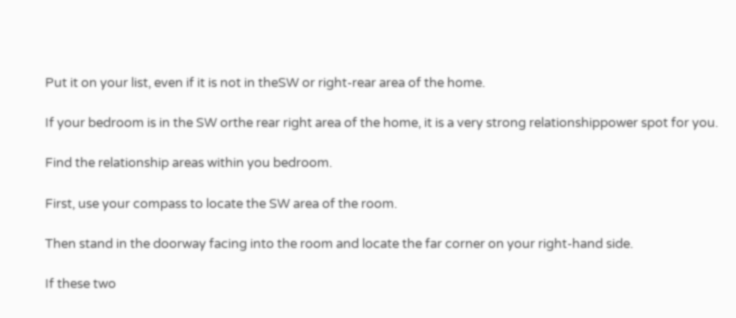Put it on your list, even if it is not in theSW or right-rear area of the home.

If your bedroom is in the SW orthe rear right area of the home, it is a very strong relationshippower spot for you.

Find the relationship areas within you bedroom.

First, use your compass to locate the SW area of the room.

Then stand in the doorway facing into the room and locate the far corner on your right-hand side.

If these two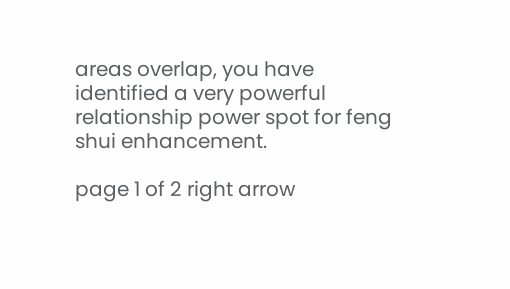areas overlap, you have identified a very powerful relationship power spot for feng shui enhancement.

page 1 of 2 right arrow